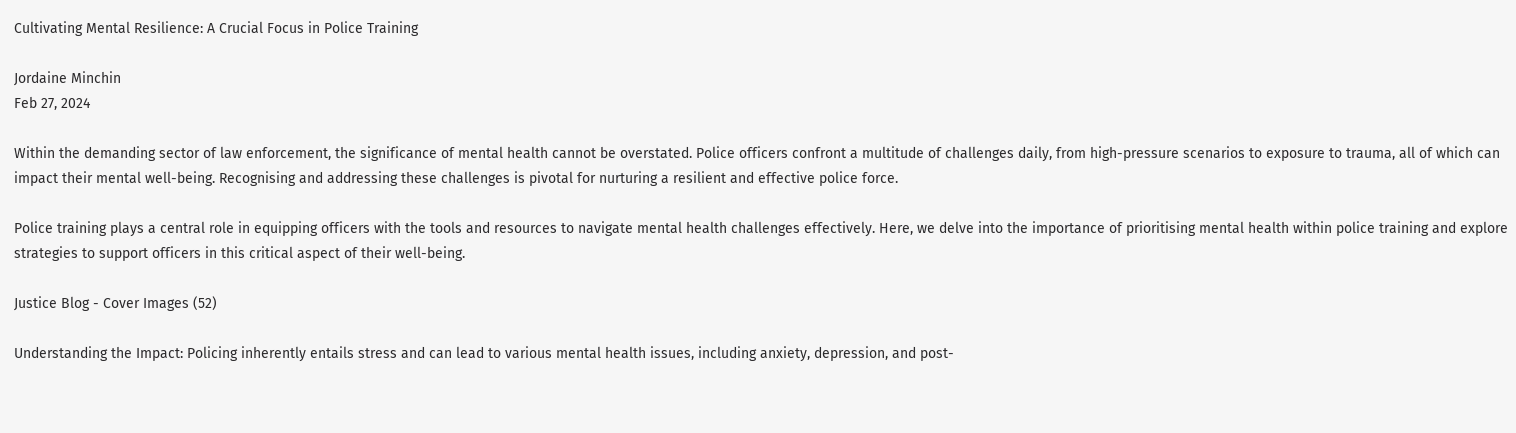Cultivating Mental Resilience: A Crucial Focus in Police Training

Jordaine Minchin
Feb 27, 2024

Within the demanding sector of law enforcement, the significance of mental health cannot be overstated. Police officers confront a multitude of challenges daily, from high-pressure scenarios to exposure to trauma, all of which can impact their mental well-being. Recognising and addressing these challenges is pivotal for nurturing a resilient and effective police force.

Police training plays a central role in equipping officers with the tools and resources to navigate mental health challenges effectively. Here, we delve into the importance of prioritising mental health within police training and explore strategies to support officers in this critical aspect of their well-being.

Justice Blog - Cover Images (52)

Understanding the Impact: Policing inherently entails stress and can lead to various mental health issues, including anxiety, depression, and post-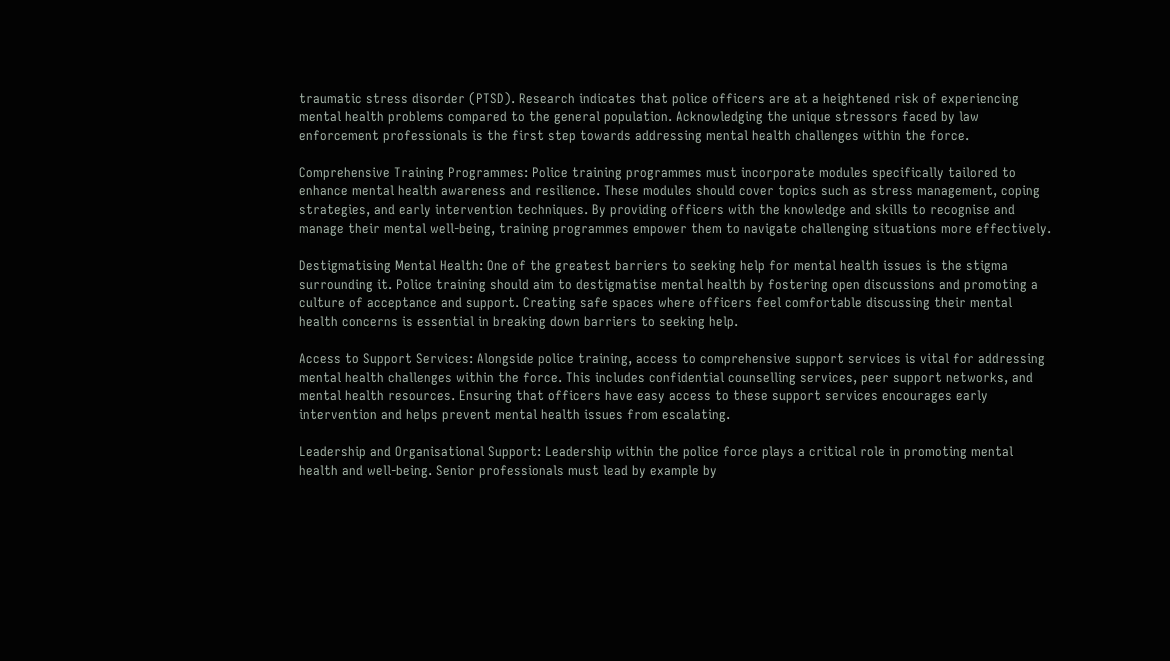traumatic stress disorder (PTSD). Research indicates that police officers are at a heightened risk of experiencing mental health problems compared to the general population. Acknowledging the unique stressors faced by law enforcement professionals is the first step towards addressing mental health challenges within the force.

Comprehensive Training Programmes: Police training programmes must incorporate modules specifically tailored to enhance mental health awareness and resilience. These modules should cover topics such as stress management, coping strategies, and early intervention techniques. By providing officers with the knowledge and skills to recognise and manage their mental well-being, training programmes empower them to navigate challenging situations more effectively.

Destigmatising Mental Health: One of the greatest barriers to seeking help for mental health issues is the stigma surrounding it. Police training should aim to destigmatise mental health by fostering open discussions and promoting a culture of acceptance and support. Creating safe spaces where officers feel comfortable discussing their mental health concerns is essential in breaking down barriers to seeking help.

Access to Support Services: Alongside police training, access to comprehensive support services is vital for addressing mental health challenges within the force. This includes confidential counselling services, peer support networks, and mental health resources. Ensuring that officers have easy access to these support services encourages early intervention and helps prevent mental health issues from escalating.

Leadership and Organisational Support: Leadership within the police force plays a critical role in promoting mental health and well-being. Senior professionals must lead by example by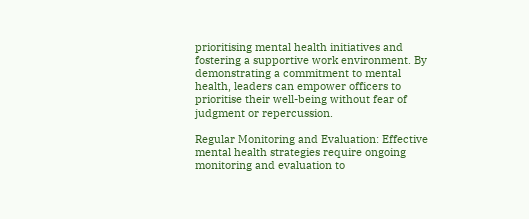prioritising mental health initiatives and fostering a supportive work environment. By demonstrating a commitment to mental health, leaders can empower officers to prioritise their well-being without fear of judgment or repercussion.

Regular Monitoring and Evaluation: Effective mental health strategies require ongoing monitoring and evaluation to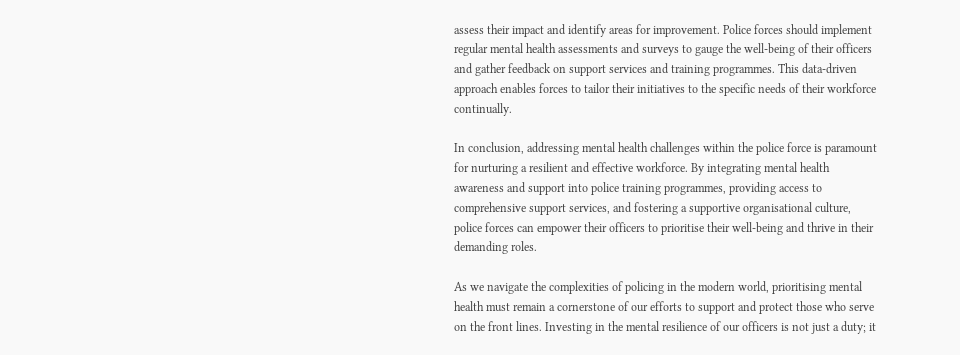assess their impact and identify areas for improvement. Police forces should implement regular mental health assessments and surveys to gauge the well-being of their officers and gather feedback on support services and training programmes. This data-driven approach enables forces to tailor their initiatives to the specific needs of their workforce continually.

In conclusion, addressing mental health challenges within the police force is paramount for nurturing a resilient and effective workforce. By integrating mental health awareness and support into police training programmes, providing access to comprehensive support services, and fostering a supportive organisational culture, police forces can empower their officers to prioritise their well-being and thrive in their demanding roles.

As we navigate the complexities of policing in the modern world, prioritising mental health must remain a cornerstone of our efforts to support and protect those who serve on the front lines. Investing in the mental resilience of our officers is not just a duty; it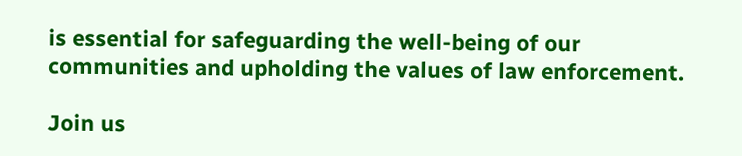is essential for safeguarding the well-being of our communities and upholding the values of law enforcement.

Join us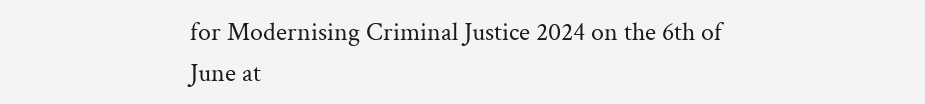for Modernising Criminal Justice 2024 on the 6th of June at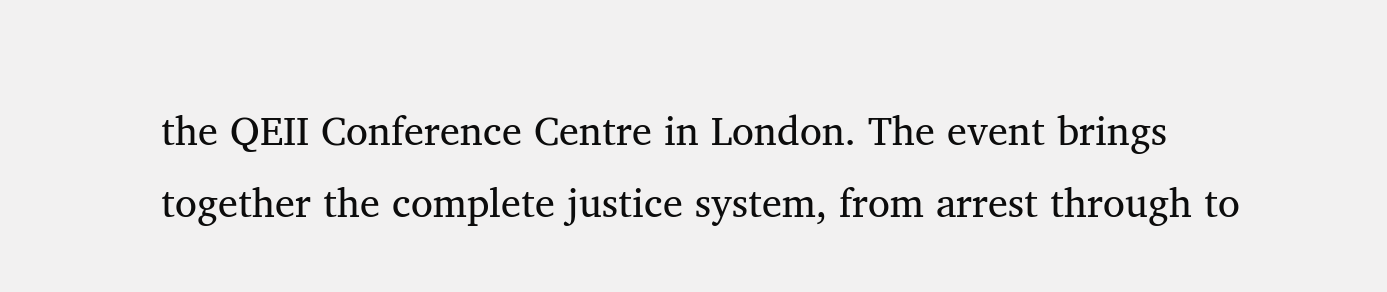the QEII Conference Centre in London. The event brings together the complete justice system, from arrest through to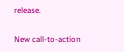release.

New call-to-action